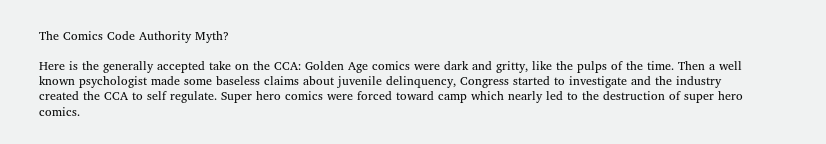The Comics Code Authority Myth?

Here is the generally accepted take on the CCA: Golden Age comics were dark and gritty, like the pulps of the time. Then a well known psychologist made some baseless claims about juvenile delinquency, Congress started to investigate and the industry created the CCA to self regulate. Super hero comics were forced toward camp which nearly led to the destruction of super hero comics.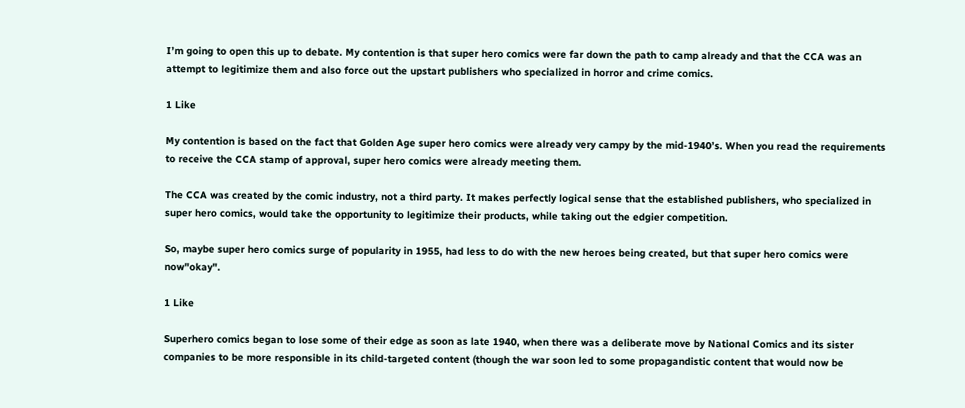I’m going to open this up to debate. My contention is that super hero comics were far down the path to camp already and that the CCA was an attempt to legitimize them and also force out the upstart publishers who specialized in horror and crime comics.

1 Like

My contention is based on the fact that Golden Age super hero comics were already very campy by the mid-1940’s. When you read the requirements to receive the CCA stamp of approval, super hero comics were already meeting them.

The CCA was created by the comic industry, not a third party. It makes perfectly logical sense that the established publishers, who specialized in super hero comics, would take the opportunity to legitimize their products, while taking out the edgier competition.

So, maybe super hero comics surge of popularity in 1955, had less to do with the new heroes being created, but that super hero comics were now"okay".

1 Like

Superhero comics began to lose some of their edge as soon as late 1940, when there was a deliberate move by National Comics and its sister companies to be more responsible in its child-targeted content (though the war soon led to some propagandistic content that would now be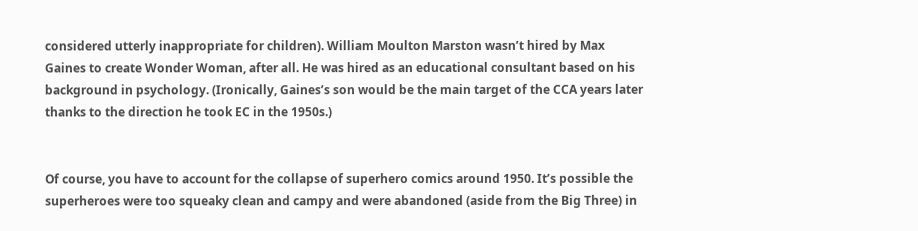considered utterly inappropriate for children). William Moulton Marston wasn’t hired by Max Gaines to create Wonder Woman, after all. He was hired as an educational consultant based on his background in psychology. (Ironically, Gaines’s son would be the main target of the CCA years later thanks to the direction he took EC in the 1950s.)


Of course, you have to account for the collapse of superhero comics around 1950. It’s possible the superheroes were too squeaky clean and campy and were abandoned (aside from the Big Three) in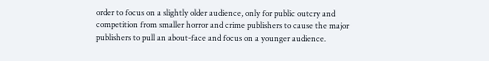order to focus on a slightly older audience, only for public outcry and competition from smaller horror and crime publishers to cause the major publishers to pull an about-face and focus on a younger audience.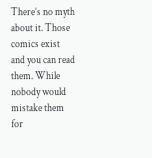There’s no myth about it. Those comics exist and you can read them. While nobody would mistake them for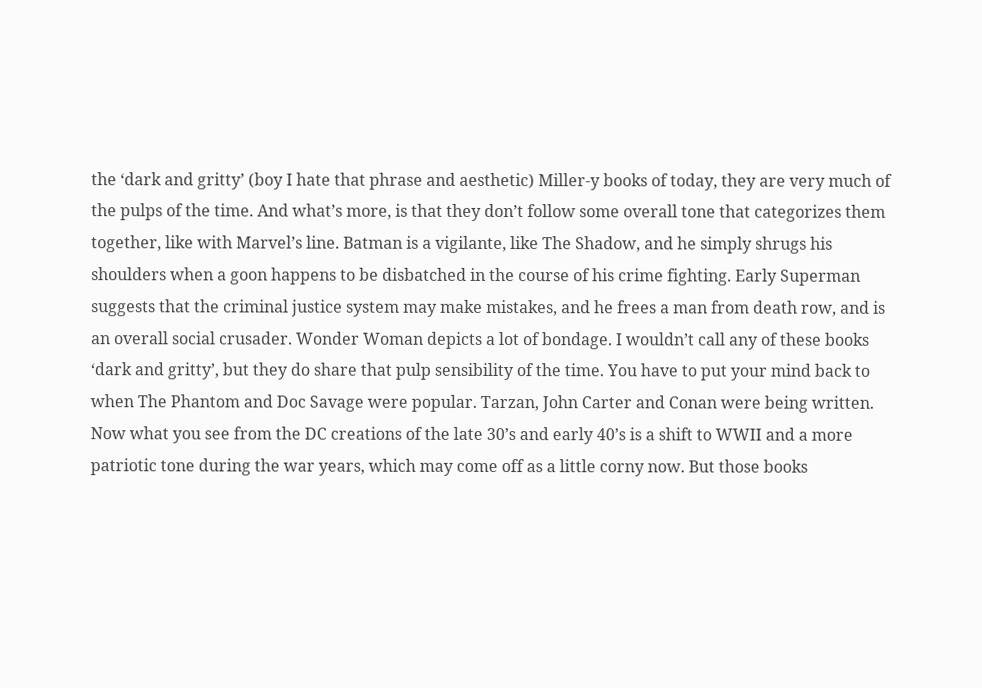the ‘dark and gritty’ (boy I hate that phrase and aesthetic) Miller-y books of today, they are very much of the pulps of the time. And what’s more, is that they don’t follow some overall tone that categorizes them together, like with Marvel’s line. Batman is a vigilante, like The Shadow, and he simply shrugs his shoulders when a goon happens to be disbatched in the course of his crime fighting. Early Superman suggests that the criminal justice system may make mistakes, and he frees a man from death row, and is an overall social crusader. Wonder Woman depicts a lot of bondage. I wouldn’t call any of these books ‘dark and gritty’, but they do share that pulp sensibility of the time. You have to put your mind back to when The Phantom and Doc Savage were popular. Tarzan, John Carter and Conan were being written. Now what you see from the DC creations of the late 30’s and early 40’s is a shift to WWII and a more patriotic tone during the war years, which may come off as a little corny now. But those books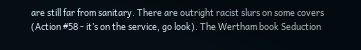are still far from sanitary. There are outright racist slurs on some covers (Action #58 - it’s on the service, go look). The Wertham book Seduction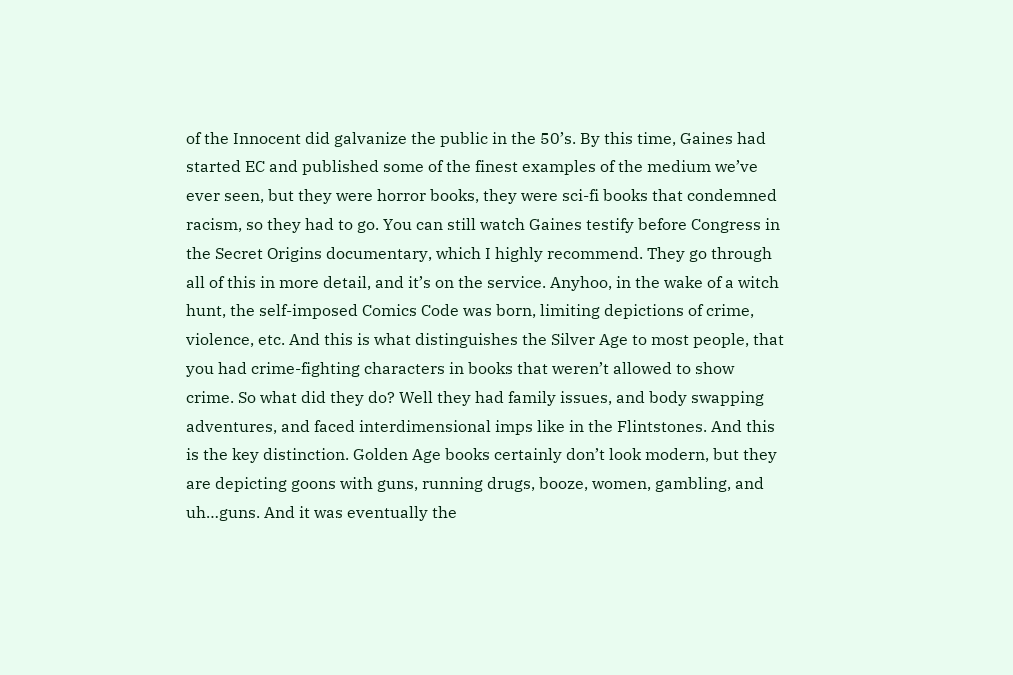of the Innocent did galvanize the public in the 50’s. By this time, Gaines had started EC and published some of the finest examples of the medium we’ve ever seen, but they were horror books, they were sci-fi books that condemned racism, so they had to go. You can still watch Gaines testify before Congress in the Secret Origins documentary, which I highly recommend. They go through all of this in more detail, and it’s on the service. Anyhoo, in the wake of a witch hunt, the self-imposed Comics Code was born, limiting depictions of crime, violence, etc. And this is what distinguishes the Silver Age to most people, that you had crime-fighting characters in books that weren’t allowed to show crime. So what did they do? Well they had family issues, and body swapping adventures, and faced interdimensional imps like in the Flintstones. And this is the key distinction. Golden Age books certainly don’t look modern, but they are depicting goons with guns, running drugs, booze, women, gambling, and uh…guns. And it was eventually the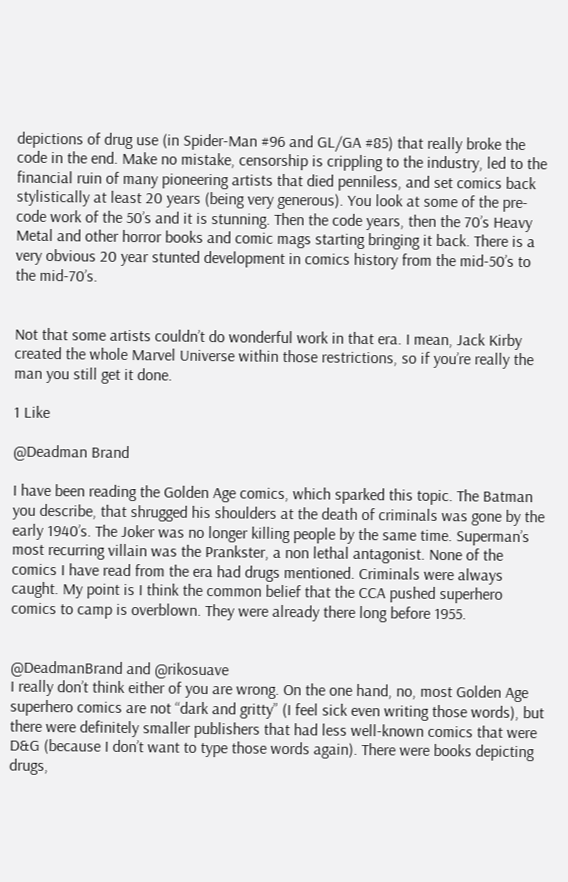depictions of drug use (in Spider-Man #96 and GL/GA #85) that really broke the code in the end. Make no mistake, censorship is crippling to the industry, led to the financial ruin of many pioneering artists that died penniless, and set comics back stylistically at least 20 years (being very generous). You look at some of the pre-code work of the 50’s and it is stunning. Then the code years, then the 70’s Heavy Metal and other horror books and comic mags starting bringing it back. There is a very obvious 20 year stunted development in comics history from the mid-50’s to the mid-70’s.


Not that some artists couldn’t do wonderful work in that era. I mean, Jack Kirby created the whole Marvel Universe within those restrictions, so if you’re really the man you still get it done.

1 Like

@Deadman Brand

I have been reading the Golden Age comics, which sparked this topic. The Batman you describe, that shrugged his shoulders at the death of criminals was gone by the early 1940’s. The Joker was no longer killing people by the same time. Superman’s most recurring villain was the Prankster, a non lethal antagonist. None of the comics I have read from the era had drugs mentioned. Criminals were always caught. My point is I think the common belief that the CCA pushed superhero comics to camp is overblown. They were already there long before 1955.


@DeadmanBrand and @rikosuave
I really don’t think either of you are wrong. On the one hand, no, most Golden Age superhero comics are not “dark and gritty” (I feel sick even writing those words), but there were definitely smaller publishers that had less well-known comics that were D&G (because I don’t want to type those words again). There were books depicting drugs,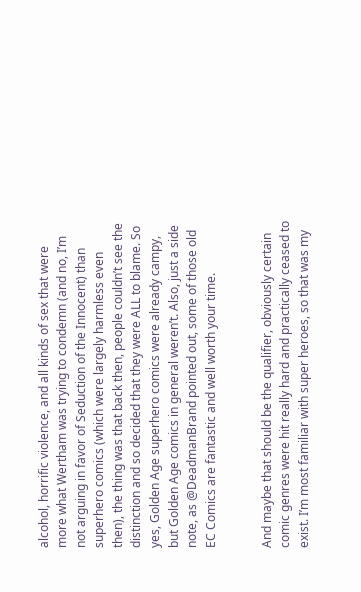alcohol, horrific violence, and all kinds of sex that were more what Wertham was trying to condemn (and no, I’m not arguing in favor of Seduction of the Innocent) than superhero comics (which were largely harmless even then), the thing was that back then, people couldn’t see the distinction and so decided that they were ALL to blame. So yes, Golden Age superhero comics were already campy, but Golden Age comics in general weren’t. Also, just a side note, as @DeadmanBrand pointed out, some of those old EC Comics are fantastic and well worth your time.


And maybe that should be the qualifier, obviously certain comic genres were hit really hard and practically ceased to exist. I’m most familiar with super heroes, so that was my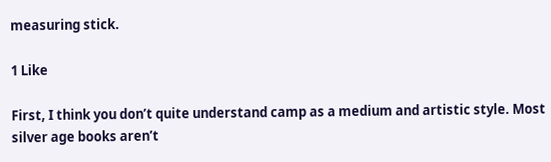measuring stick.

1 Like

First, I think you don’t quite understand camp as a medium and artistic style. Most silver age books aren’t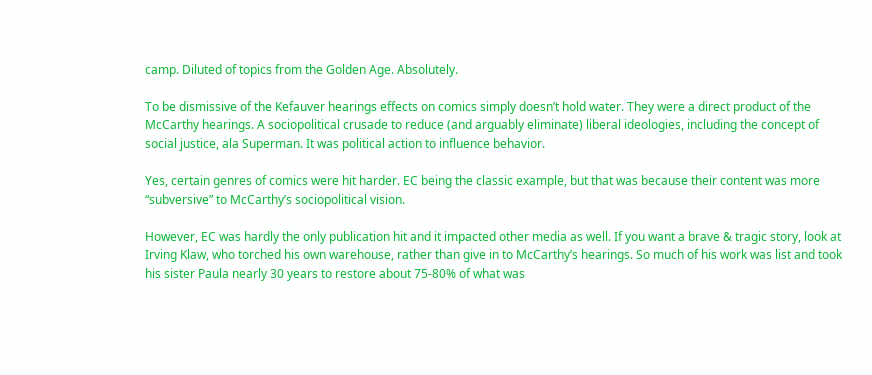camp. Diluted of topics from the Golden Age. Absolutely.

To be dismissive of the Kefauver hearings effects on comics simply doesn’t hold water. They were a direct product of the McCarthy hearings. A sociopolitical crusade to reduce (and arguably eliminate) liberal ideologies, including the concept of social justice, ala Superman. It was political action to influence behavior.

Yes, certain genres of comics were hit harder. EC being the classic example, but that was because their content was more “subversive” to McCarthy’s sociopolitical vision.

However, EC was hardly the only publication hit and it impacted other media as well. If you want a brave & tragic story, look at Irving Klaw, who torched his own warehouse, rather than give in to McCarthy’s hearings. So much of his work was list and took his sister Paula nearly 30 years to restore about 75-80% of what was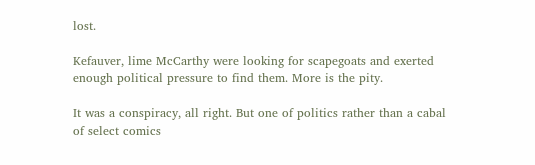lost.

Kefauver, lime McCarthy were looking for scapegoats and exerted enough political pressure to find them. More is the pity.

It was a conspiracy, all right. But one of politics rather than a cabal of select comics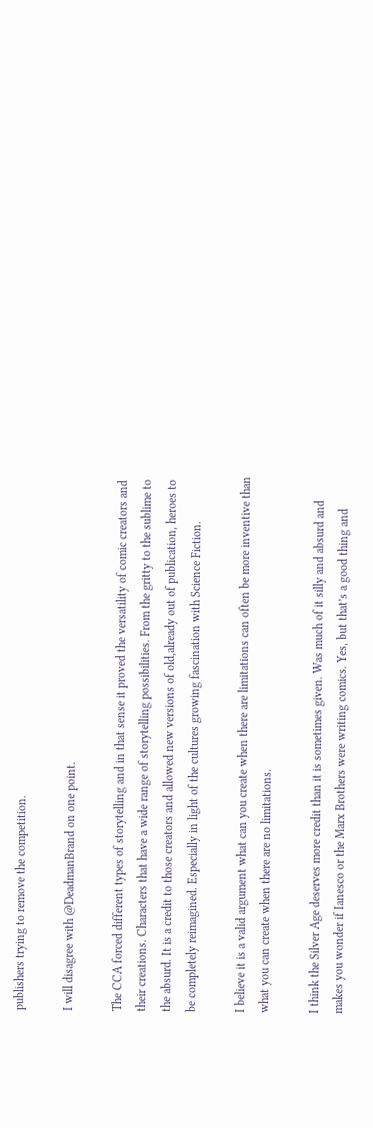publishers trying to remove the competition.

I will disagree with @DeadmanBrand on one point.

The CCA forced different types of storytelling and in that sense it proved the versatility of comic creators and their creations. Characters that have a wide range of storytelling possibilities. From the gritty to the sublime to the absurd. It is a credit to those creators and allowed new versions of old,already out of publication, heroes to be completely reimagined. Especially in light of the cultures growing fascination with Science Fiction.

I believe it is a valid argument what can you create when there are limitations can often be more inventive than what you can create when there are no limitations.

I think the Silver Age deserves more credit than it is sometimes given. Was much of it silly and absurd and makes you wonder if Ianesco or the Marx Brothers were writing comics. Yes, but that’s a good thing and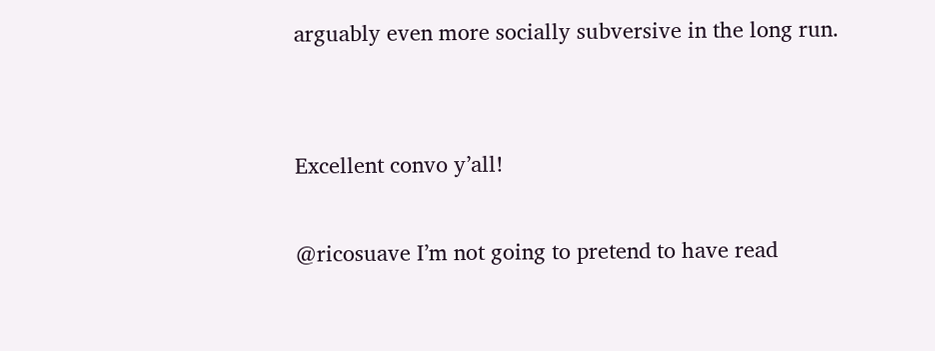arguably even more socially subversive in the long run.


Excellent convo y’all!

@ricosuave I’m not going to pretend to have read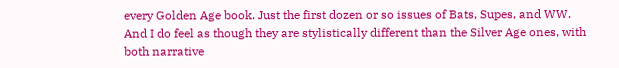every Golden Age book. Just the first dozen or so issues of Bats, Supes, and WW. And I do feel as though they are stylistically different than the Silver Age ones, with both narrative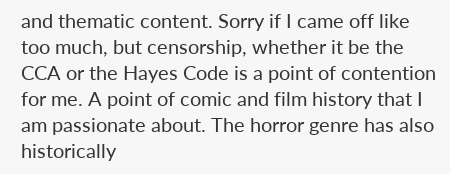and thematic content. Sorry if I came off like too much, but censorship, whether it be the CCA or the Hayes Code is a point of contention for me. A point of comic and film history that I am passionate about. The horror genre has also historically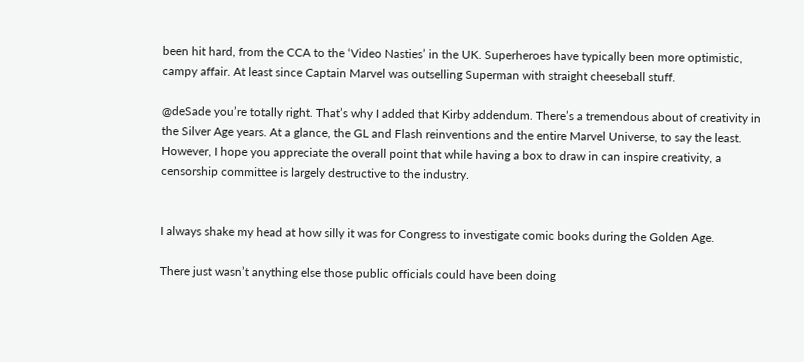been hit hard, from the CCA to the ‘Video Nasties’ in the UK. Superheroes have typically been more optimistic, campy affair. At least since Captain Marvel was outselling Superman with straight cheeseball stuff.

@deSade you’re totally right. That’s why I added that Kirby addendum. There’s a tremendous about of creativity in the Silver Age years. At a glance, the GL and Flash reinventions and the entire Marvel Universe, to say the least. However, I hope you appreciate the overall point that while having a box to draw in can inspire creativity, a censorship committee is largely destructive to the industry.


I always shake my head at how silly it was for Congress to investigate comic books during the Golden Age.

There just wasn’t anything else those public officials could have been doing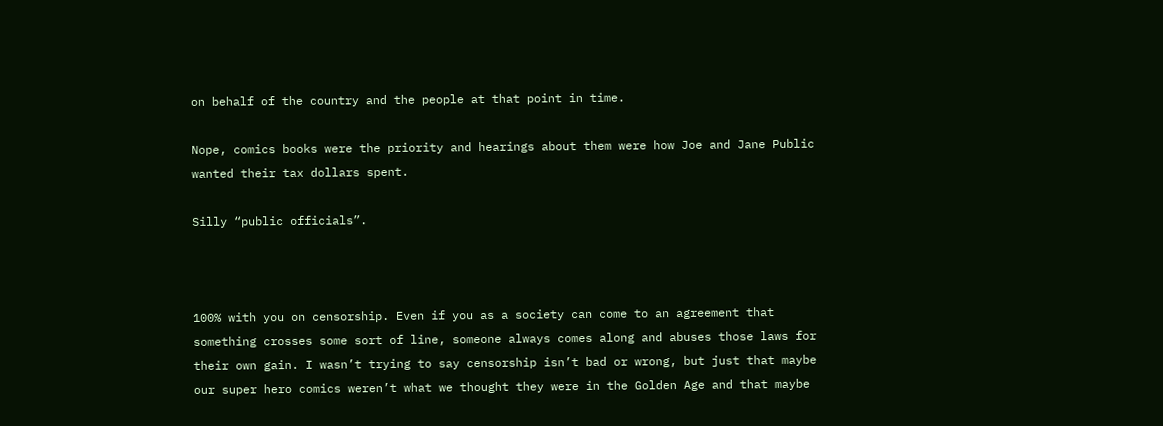on behalf of the country and the people at that point in time.

Nope, comics books were the priority and hearings about them were how Joe and Jane Public wanted their tax dollars spent.

Silly “public officials”.



100% with you on censorship. Even if you as a society can come to an agreement that something crosses some sort of line, someone always comes along and abuses those laws for their own gain. I wasn’t trying to say censorship isn’t bad or wrong, but just that maybe our super hero comics weren’t what we thought they were in the Golden Age and that maybe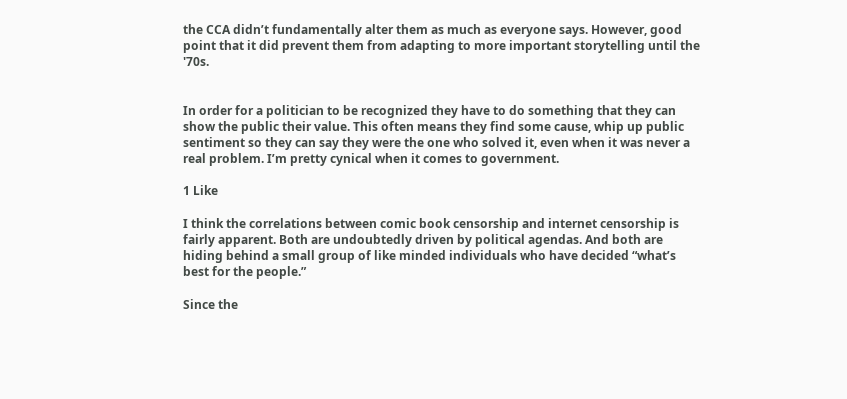the CCA didn’t fundamentally alter them as much as everyone says. However, good point that it did prevent them from adapting to more important storytelling until the '70s.


In order for a politician to be recognized they have to do something that they can show the public their value. This often means they find some cause, whip up public sentiment so they can say they were the one who solved it, even when it was never a real problem. I’m pretty cynical when it comes to government.

1 Like

I think the correlations between comic book censorship and internet censorship is fairly apparent. Both are undoubtedly driven by political agendas. And both are hiding behind a small group of like minded individuals who have decided “what’s best for the people.”

Since the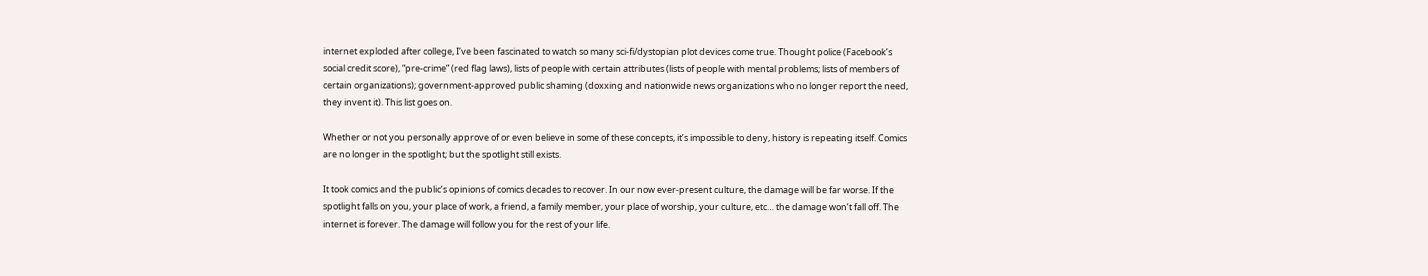internet exploded after college, I’ve been fascinated to watch so many sci-fi/dystopian plot devices come true. Thought police (Facebook’s social credit score), “pre-crime” (red flag laws), lists of people with certain attributes (lists of people with mental problems; lists of members of certain organizations); government-approved public shaming (doxxing and nationwide news organizations who no longer report the need, they invent it). This list goes on.

Whether or not you personally approve of or even believe in some of these concepts, it’s impossible to deny, history is repeating itself. Comics are no longer in the spotlight; but the spotlight still exists.

It took comics and the public’s opinions of comics decades to recover. In our now ever-present culture, the damage will be far worse. If the spotlight falls on you, your place of work, a friend, a family member, your place of worship, your culture, etc… the damage won’t fall off. The internet is forever. The damage will follow you for the rest of your life.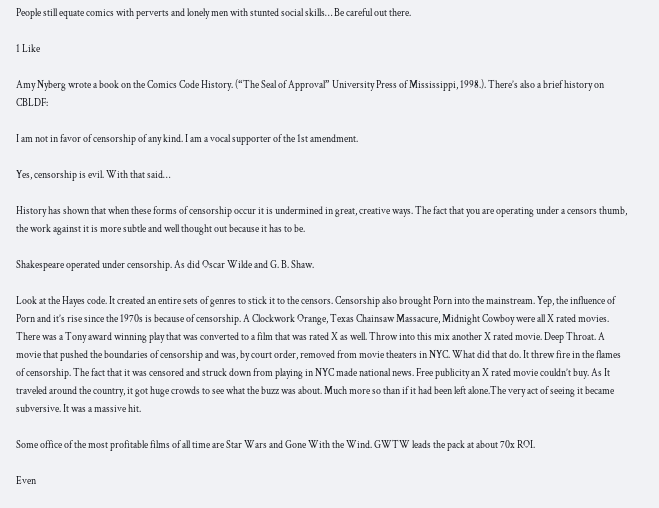People still equate comics with perverts and lonely men with stunted social skills… Be careful out there.

1 Like

Amy Nyberg wrote a book on the Comics Code History. (“The Seal of Approval” University Press of Mississippi, 1998.). There’s also a brief history on CBLDF:

I am not in favor of censorship of any kind. I am a vocal supporter of the 1st amendment.

Yes, censorship is evil. With that said…

History has shown that when these forms of censorship occur it is undermined in great, creative ways. The fact that you are operating under a censors thumb, the work against it is more subtle and well thought out because it has to be.

Shakespeare operated under censorship. As did Oscar Wilde and G. B. Shaw.

Look at the Hayes code. It created an entire sets of genres to stick it to the censors. Censorship also brought Porn into the mainstream. Yep, the influence of Porn and it’s rise since the 1970s is because of censorship. A Clockwork Orange, Texas Chainsaw Massacure, Midnight Cowboy were all X rated movies. There was a Tony award winning play that was converted to a film that was rated X as well. Throw into this mix another X rated movie. Deep Throat. A movie that pushed the boundaries of censorship and was, by court order, removed from movie theaters in NYC. What did that do. It threw fire in the flames of censorship. The fact that it was censored and struck down from playing in NYC made national news. Free publicity an X rated movie couldn’t buy. As It traveled around the country, it got huge crowds to see what the buzz was about. Much more so than if it had been left alone.The very act of seeing it became subversive. It was a massive hit.

Some office of the most profitable films of all time are Star Wars and Gone With the Wind. GWTW leads the pack at about 70x ROI.

Even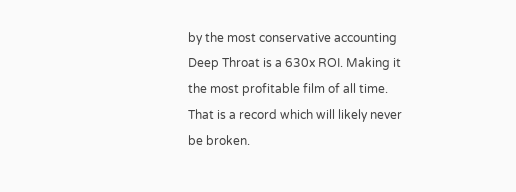by the most conservative accounting Deep Throat is a 630x ROI. Making it the most profitable film of all time. That is a record which will likely never be broken.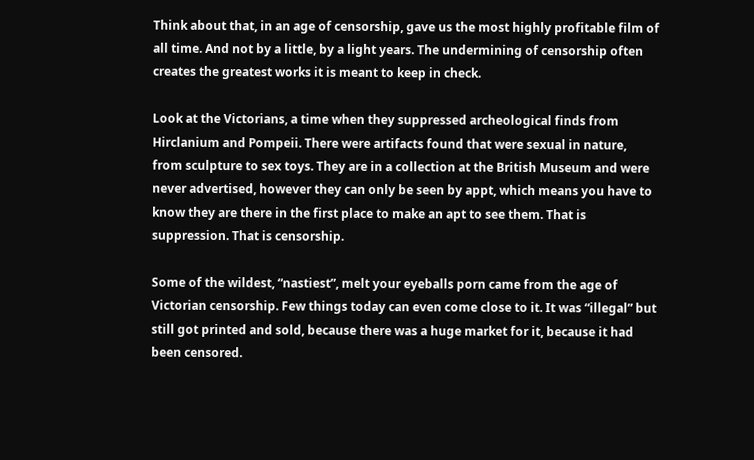Think about that, in an age of censorship, gave us the most highly profitable film of all time. And not by a little, by a light years. The undermining of censorship often creates the greatest works it is meant to keep in check.

Look at the Victorians, a time when they suppressed archeological finds from Hirclanium and Pompeii. There were artifacts found that were sexual in nature, from sculpture to sex toys. They are in a collection at the British Museum and were never advertised, however they can only be seen by appt, which means you have to know they are there in the first place to make an apt to see them. That is suppression. That is censorship.

Some of the wildest, “nastiest”, melt your eyeballs porn came from the age of Victorian censorship. Few things today can even come close to it. It was “illegal” but still got printed and sold, because there was a huge market for it, because it had been censored.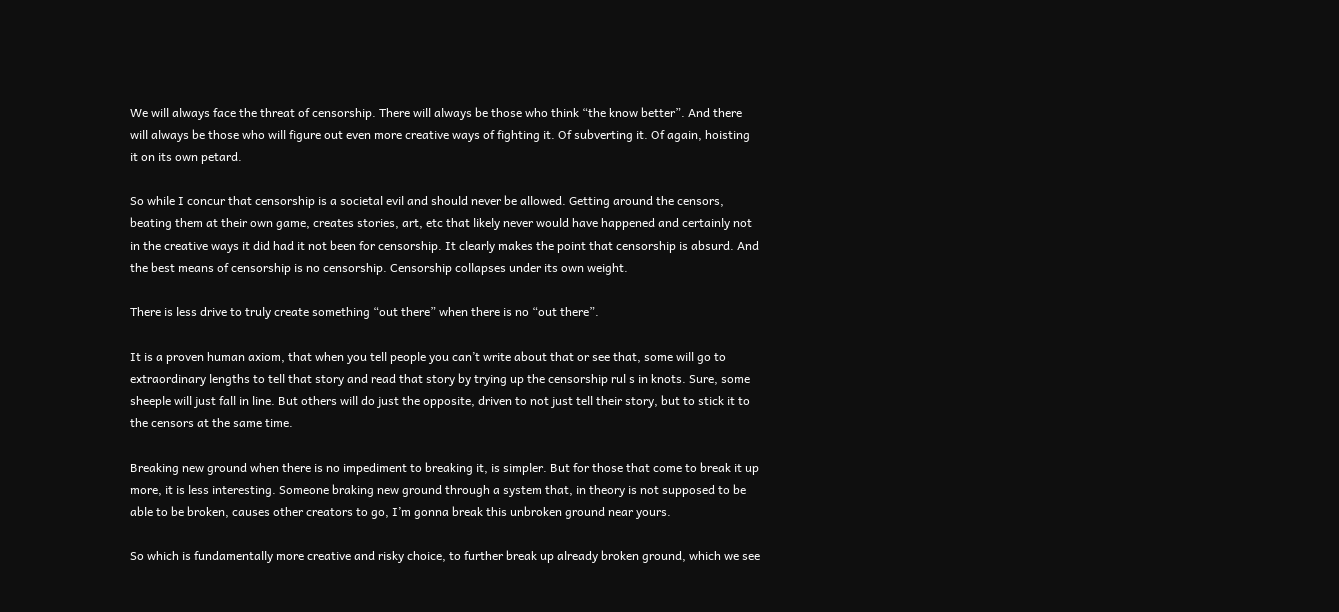We will always face the threat of censorship. There will always be those who think “the know better”. And there will always be those who will figure out even more creative ways of fighting it. Of subverting it. Of again, hoisting it on its own petard.

So while I concur that censorship is a societal evil and should never be allowed. Getting around the censors, beating them at their own game, creates stories, art, etc that likely never would have happened and certainly not in the creative ways it did had it not been for censorship. It clearly makes the point that censorship is absurd. And the best means of censorship is no censorship. Censorship collapses under its own weight.

There is less drive to truly create something “out there” when there is no “out there”.

It is a proven human axiom, that when you tell people you can’t write about that or see that, some will go to extraordinary lengths to tell that story and read that story by trying up the censorship rul s in knots. Sure, some sheeple will just fall in line. But others will do just the opposite, driven to not just tell their story, but to stick it to the censors at the same time.

Breaking new ground when there is no impediment to breaking it, is simpler. But for those that come to break it up more, it is less interesting. Someone braking new ground through a system that, in theory is not supposed to be able to be broken, causes other creators to go, I’m gonna break this unbroken ground near yours.

So which is fundamentally more creative and risky choice, to further break up already broken ground, which we see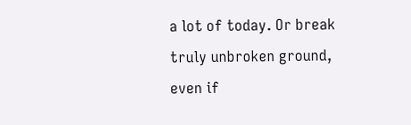a lot of today. Or break truly unbroken ground, even if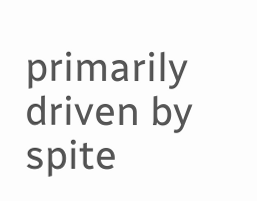primarily driven by spite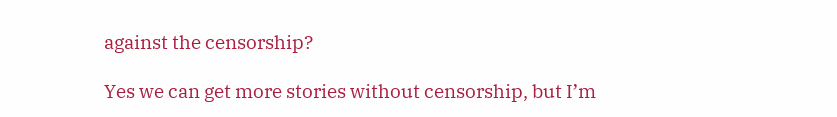against the censorship?

Yes we can get more stories without censorship, but I’m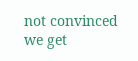not convinced we get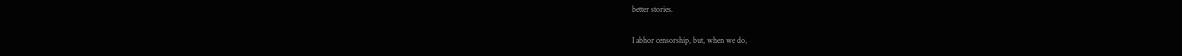better stories.

I abhor censorship, but, when we do,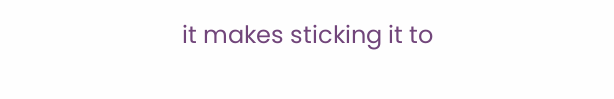it makes sticking it to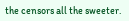the censors all the sweeter.